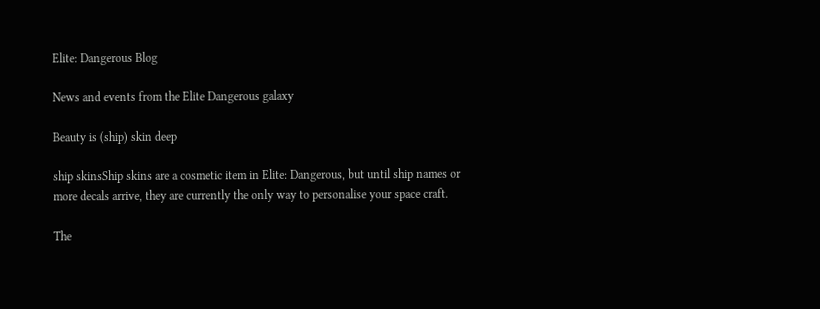Elite: Dangerous Blog

News and events from the Elite Dangerous galaxy

Beauty is (ship) skin deep

ship skinsShip skins are a cosmetic item in Elite: Dangerous, but until ship names or more decals arrive, they are currently the only way to personalise your space craft.

The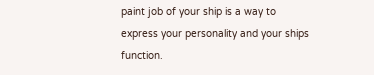paint job of your ship is a way to express your personality and your ships function.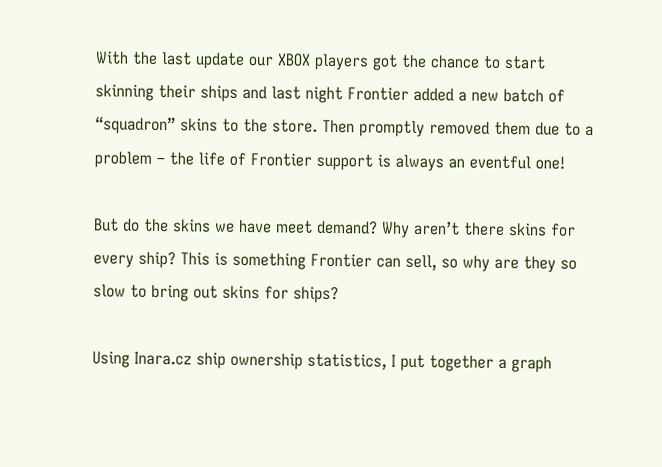With the last update our XBOX players got the chance to start skinning their ships and last night Frontier added a new batch of “squadron” skins to the store. Then promptly removed them due to a problem – the life of Frontier support is always an eventful one!

But do the skins we have meet demand? Why aren’t there skins for every ship? This is something Frontier can sell, so why are they so slow to bring out skins for ships?

Using Inara.cz ship ownership statistics, I put together a graph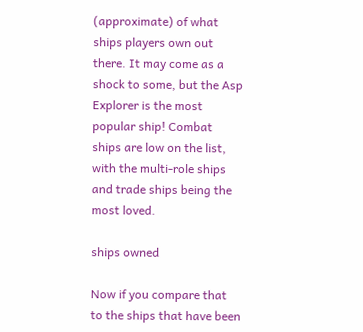(approximate) of what ships players own out there. It may come as a shock to some, but the Asp Explorer is the most popular ship! Combat ships are low on the list, with the multi-role ships and trade ships being the most loved.

ships owned

Now if you compare that to the ships that have been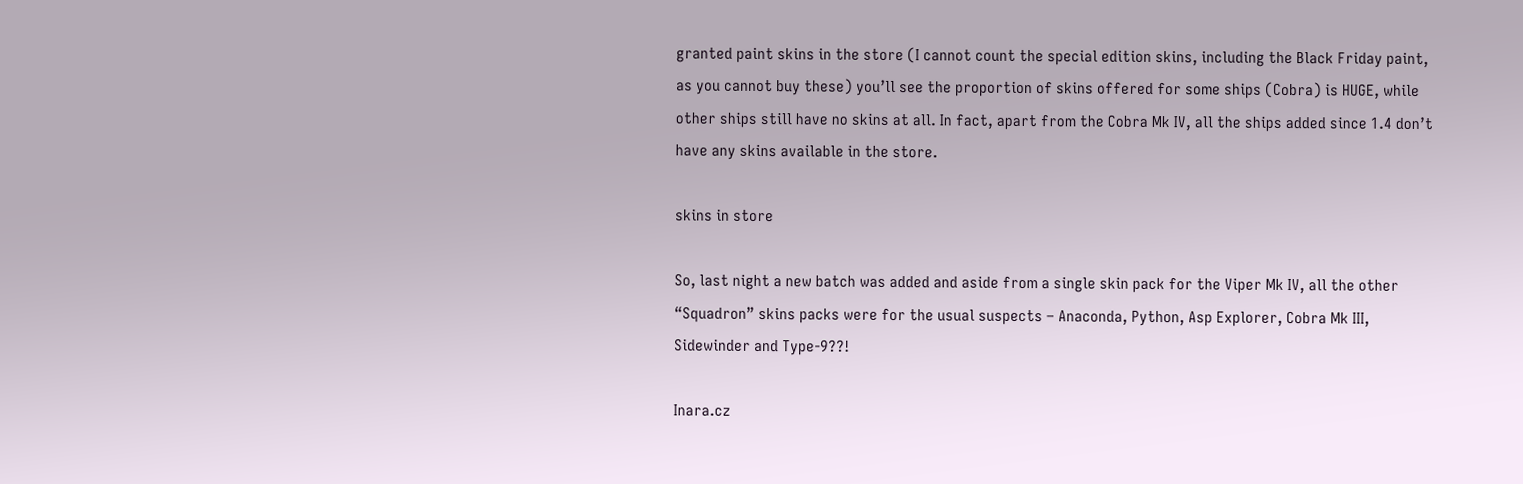granted paint skins in the store (I cannot count the special edition skins, including the Black Friday paint, as you cannot buy these) you’ll see the proportion of skins offered for some ships (Cobra) is HUGE, while other ships still have no skins at all. In fact, apart from the Cobra Mk IV, all the ships added since 1.4 don’t have any skins available in the store.

skins in store

So, last night a new batch was added and aside from a single skin pack for the Viper Mk IV, all the other “Squadron” skins packs were for the usual suspects – Anaconda, Python, Asp Explorer, Cobra Mk III, Sidewinder and Type-9??!

Inara.cz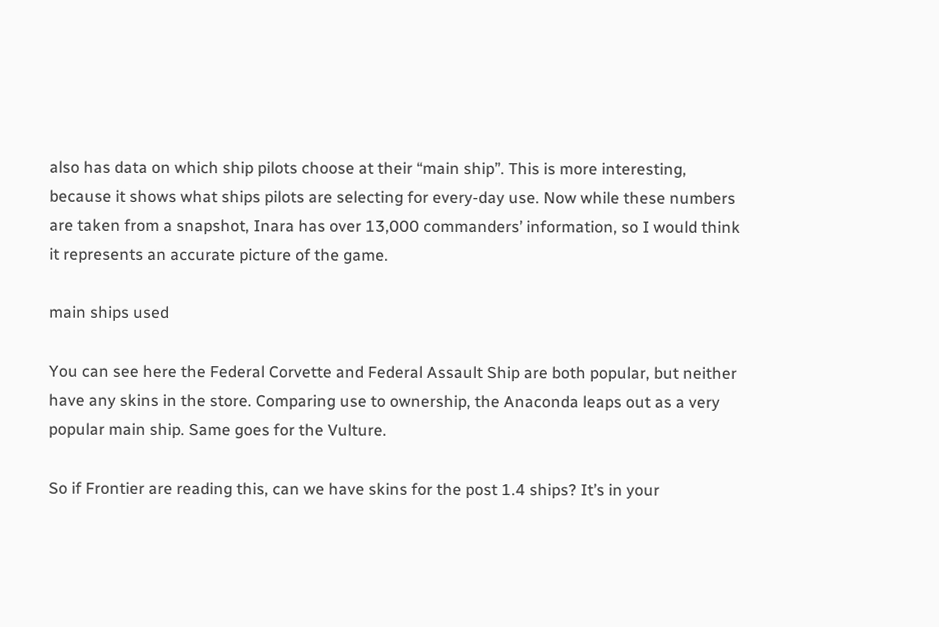also has data on which ship pilots choose at their “main ship”. This is more interesting, because it shows what ships pilots are selecting for every-day use. Now while these numbers are taken from a snapshot, Inara has over 13,000 commanders’ information, so I would think it represents an accurate picture of the game.

main ships used

You can see here the Federal Corvette and Federal Assault Ship are both popular, but neither have any skins in the store. Comparing use to ownership, the Anaconda leaps out as a very popular main ship. Same goes for the Vulture.

So if Frontier are reading this, can we have skins for the post 1.4 ships? It’s in your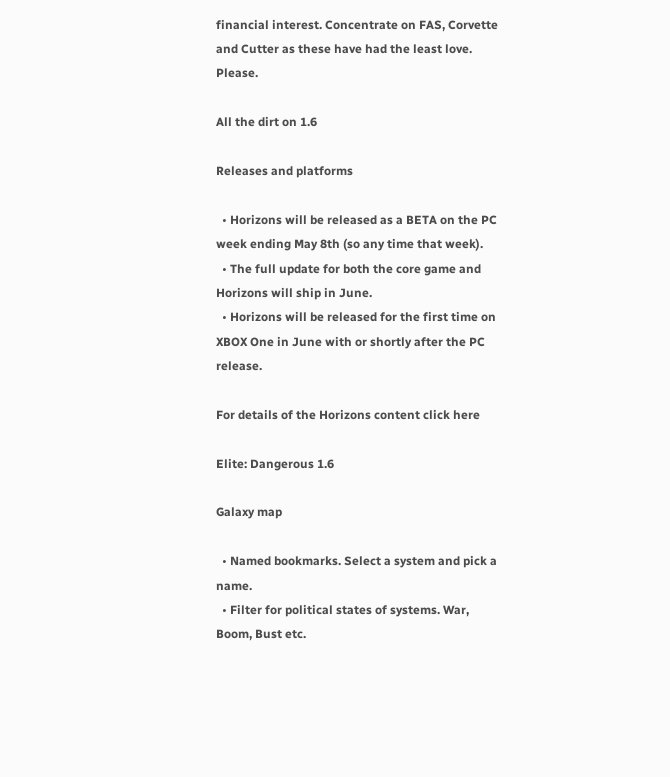financial interest. Concentrate on FAS, Corvette and Cutter as these have had the least love. Please.

All the dirt on 1.6

Releases and platforms

  • Horizons will be released as a BETA on the PC week ending May 8th (so any time that week).
  • The full update for both the core game and Horizons will ship in June.
  • Horizons will be released for the first time on XBOX One in June with or shortly after the PC release.

For details of the Horizons content click here

Elite: Dangerous 1.6

Galaxy map

  • Named bookmarks. Select a system and pick a name.
  • Filter for political states of systems. War, Boom, Bust etc.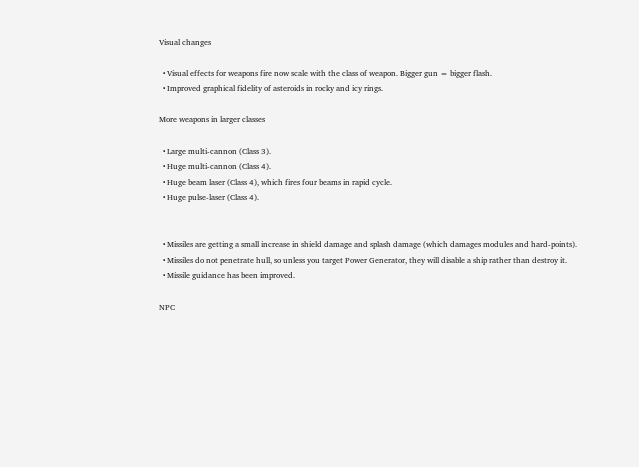Visual changes

  • Visual effects for weapons fire now scale with the class of weapon. Bigger gun = bigger flash.
  • Improved graphical fidelity of asteroids in rocky and icy rings.

More weapons in larger classes

  • Large multi-cannon (Class 3).
  • Huge multi-cannon (Class 4).
  • Huge beam laser (Class 4), which fires four beams in rapid cycle.
  • Huge pulse-laser (Class 4).


  • Missiles are getting a small increase in shield damage and splash damage (which damages modules and hard-points).
  • Missiles do not penetrate hull, so unless you target Power Generator, they will disable a ship rather than destroy it.
  • Missile guidance has been improved.

NPC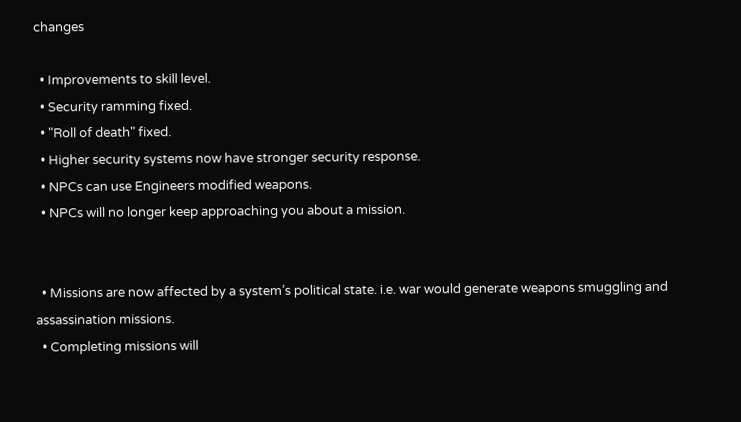changes

  • Improvements to skill level.
  • Security ramming fixed.
  • "Roll of death" fixed.
  • Higher security systems now have stronger security response.
  • NPCs can use Engineers modified weapons.
  • NPCs will no longer keep approaching you about a mission.


  • Missions are now affected by a system’s political state. i.e. war would generate weapons smuggling and assassination missions.
  • Completing missions will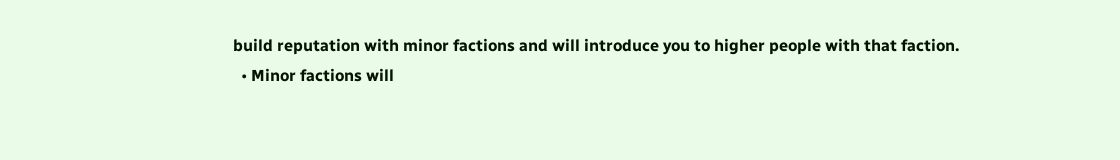build reputation with minor factions and will introduce you to higher people with that faction.
  • Minor factions will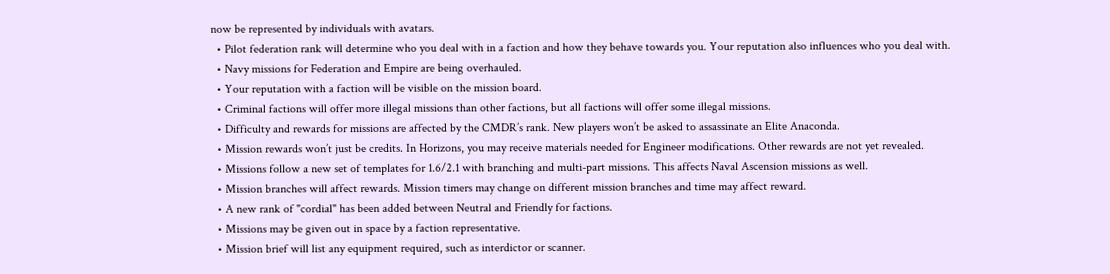now be represented by individuals with avatars.
  • Pilot federation rank will determine who you deal with in a faction and how they behave towards you. Your reputation also influences who you deal with.
  • Navy missions for Federation and Empire are being overhauled.
  • Your reputation with a faction will be visible on the mission board.
  • Criminal factions will offer more illegal missions than other factions, but all factions will offer some illegal missions.
  • Difficulty and rewards for missions are affected by the CMDR’s rank. New players won’t be asked to assassinate an Elite Anaconda.
  • Mission rewards won’t just be credits. In Horizons, you may receive materials needed for Engineer modifications. Other rewards are not yet revealed.
  • Missions follow a new set of templates for 1.6/2.1 with branching and multi-part missions. This affects Naval Ascension missions as well.
  • Mission branches will affect rewards. Mission timers may change on different mission branches and time may affect reward.
  • A new rank of "cordial" has been added between Neutral and Friendly for factions.
  • Missions may be given out in space by a faction representative.
  • Mission brief will list any equipment required, such as interdictor or scanner.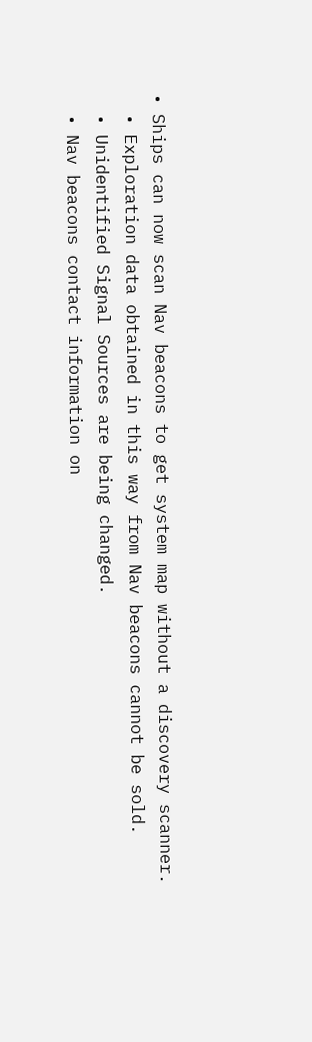• Ships can now scan Nav beacons to get system map without a discovery scanner.
  • Exploration data obtained in this way from Nav beacons cannot be sold.
  • Unidentified Signal Sources are being changed.
  • Nav beacons contact information on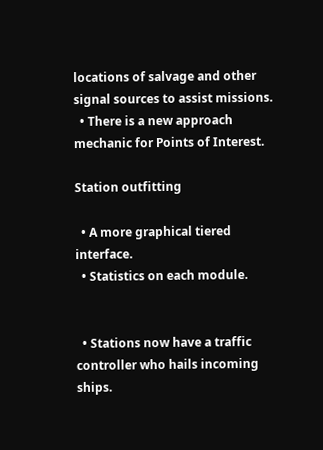locations of salvage and other signal sources to assist missions.
  • There is a new approach mechanic for Points of Interest.

Station outfitting

  • A more graphical tiered interface.
  • Statistics on each module.


  • Stations now have a traffic controller who hails incoming ships.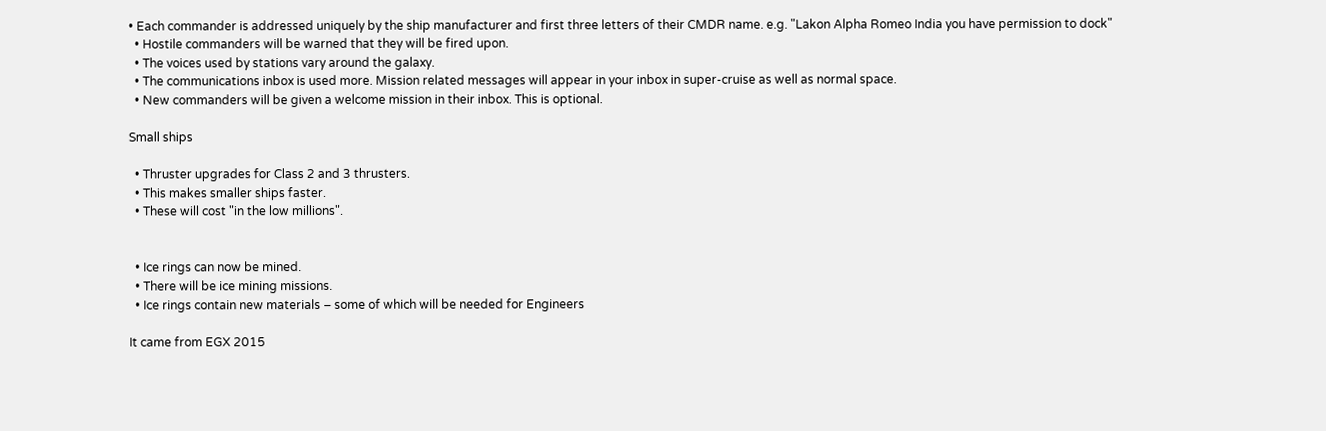• Each commander is addressed uniquely by the ship manufacturer and first three letters of their CMDR name. e.g. "Lakon Alpha Romeo India you have permission to dock"
  • Hostile commanders will be warned that they will be fired upon.
  • The voices used by stations vary around the galaxy.
  • The communications inbox is used more. Mission related messages will appear in your inbox in super-cruise as well as normal space.
  • New commanders will be given a welcome mission in their inbox. This is optional.

Small ships

  • Thruster upgrades for Class 2 and 3 thrusters.
  • This makes smaller ships faster.
  • These will cost "in the low millions".


  • Ice rings can now be mined.
  • There will be ice mining missions.
  • Ice rings contain new materials – some of which will be needed for Engineers

It came from EGX 2015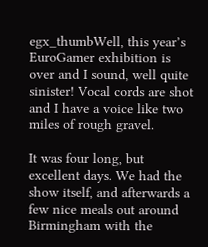egx_thumbWell, this year’s EuroGamer exhibition is over and I sound, well quite sinister! Vocal cords are shot and I have a voice like two miles of rough gravel.

It was four long, but excellent days. We had the show itself, and afterwards a few nice meals out around Birmingham with the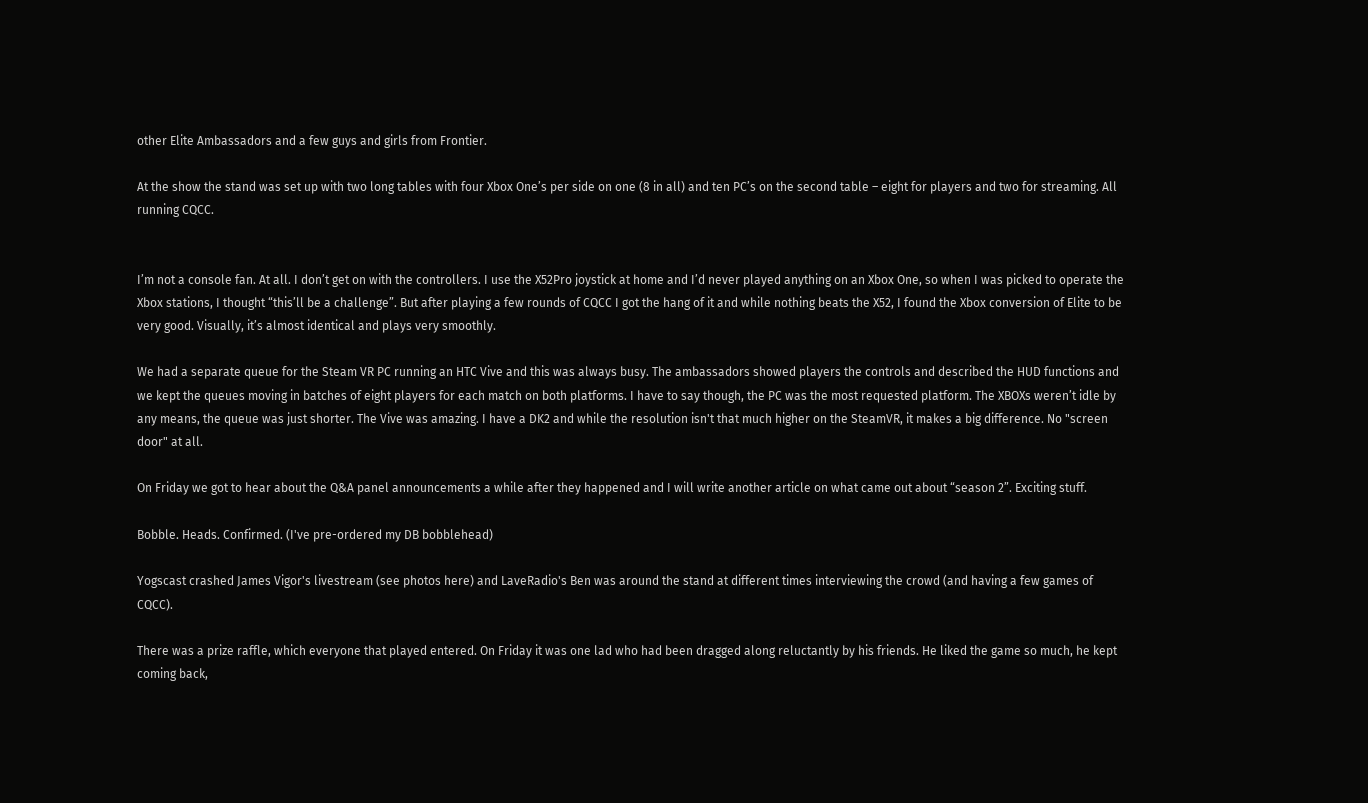other Elite Ambassadors and a few guys and girls from Frontier.

At the show the stand was set up with two long tables with four Xbox One’s per side on one (8 in all) and ten PC’s on the second table – eight for players and two for streaming. All running CQCC.


I’m not a console fan. At all. I don’t get on with the controllers. I use the X52Pro joystick at home and I’d never played anything on an Xbox One, so when I was picked to operate the Xbox stations, I thought “this’ll be a challenge”. But after playing a few rounds of CQCC I got the hang of it and while nothing beats the X52, I found the Xbox conversion of Elite to be very good. Visually, it’s almost identical and plays very smoothly.

We had a separate queue for the Steam VR PC running an HTC Vive and this was always busy. The ambassadors showed players the controls and described the HUD functions and we kept the queues moving in batches of eight players for each match on both platforms. I have to say though, the PC was the most requested platform. The XBOXs weren’t idle by any means, the queue was just shorter. The Vive was amazing. I have a DK2 and while the resolution isn't that much higher on the SteamVR, it makes a big difference. No "screen door" at all.

On Friday we got to hear about the Q&A panel announcements a while after they happened and I will write another article on what came out about “season 2”. Exciting stuff.

Bobble. Heads. Confirmed. (I've pre-ordered my DB bobblehead)

Yogscast crashed James Vigor's livestream (see photos here) and LaveRadio's Ben was around the stand at different times interviewing the crowd (and having a few games of CQCC).

There was a prize raffle, which everyone that played entered. On Friday it was one lad who had been dragged along reluctantly by his friends. He liked the game so much, he kept coming back,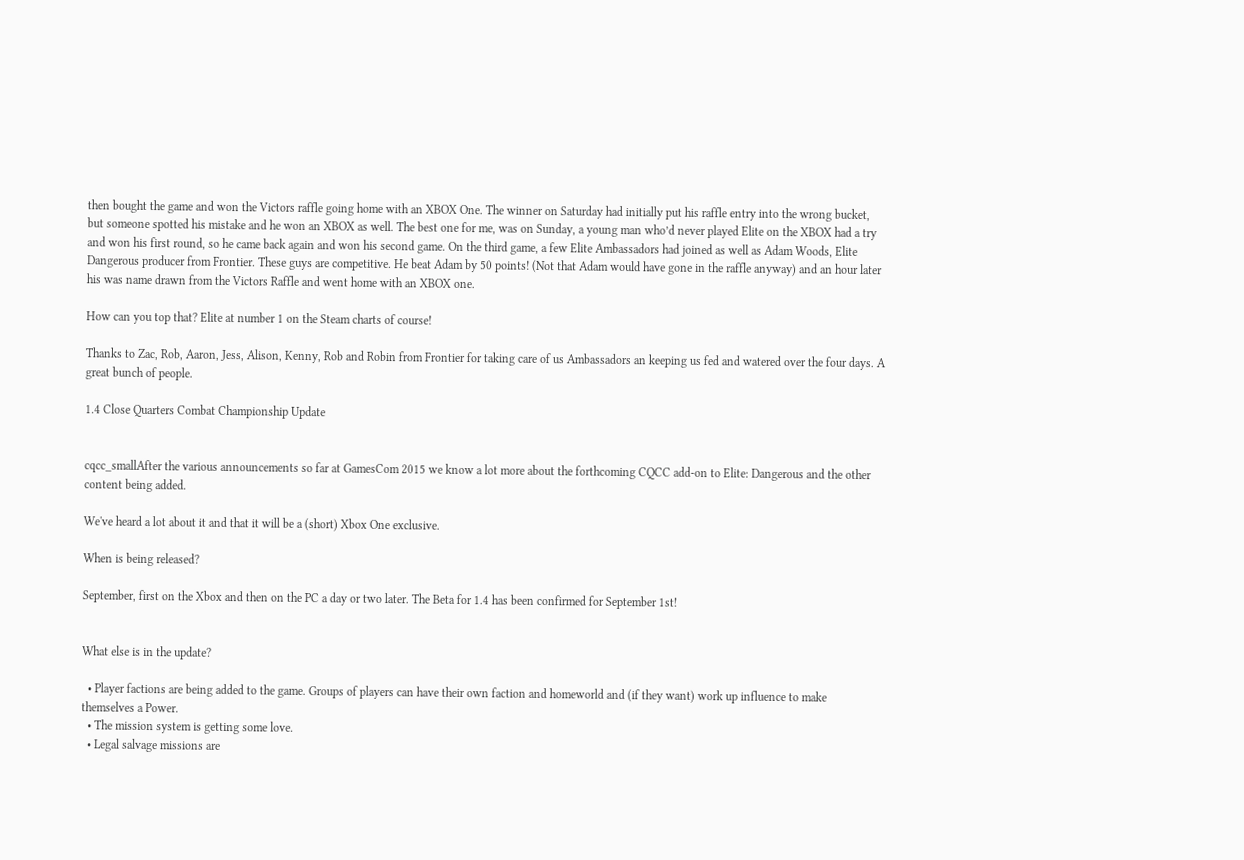then bought the game and won the Victors raffle going home with an XBOX One. The winner on Saturday had initially put his raffle entry into the wrong bucket, but someone spotted his mistake and he won an XBOX as well. The best one for me, was on Sunday, a young man who’d never played Elite on the XBOX had a try and won his first round, so he came back again and won his second game. On the third game, a few Elite Ambassadors had joined as well as Adam Woods, Elite Dangerous producer from Frontier. These guys are competitive. He beat Adam by 50 points! (Not that Adam would have gone in the raffle anyway) and an hour later his was name drawn from the Victors Raffle and went home with an XBOX one.

How can you top that? Elite at number 1 on the Steam charts of course!

Thanks to Zac, Rob, Aaron, Jess, Alison, Kenny, Rob and Robin from Frontier for taking care of us Ambassadors an keeping us fed and watered over the four days. A great bunch of people.

1.4 Close Quarters Combat Championship Update


cqcc_smallAfter the various announcements so far at GamesCom 2015 we know a lot more about the forthcoming CQCC add-on to Elite: Dangerous and the other content being added.

We've heard a lot about it and that it will be a (short) Xbox One exclusive.

When is being released?

September, first on the Xbox and then on the PC a day or two later. The Beta for 1.4 has been confirmed for September 1st!


What else is in the update?

  • Player factions are being added to the game. Groups of players can have their own faction and homeworld and (if they want) work up influence to make themselves a Power.
  • The mission system is getting some love.
  • Legal salvage missions are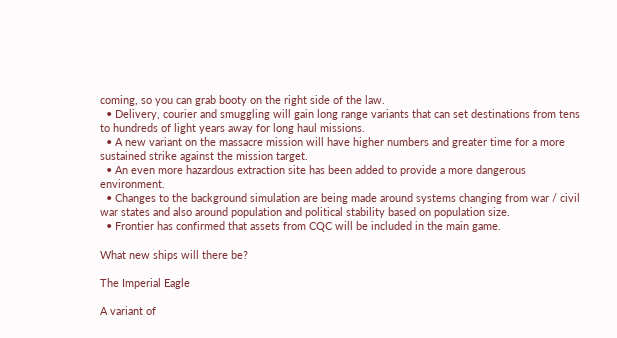coming, so you can grab booty on the right side of the law.
  • Delivery, courier and smuggling will gain long range variants that can set destinations from tens to hundreds of light years away for long haul missions.
  • A new variant on the massacre mission will have higher numbers and greater time for a more sustained strike against the mission target.
  • An even more hazardous extraction site has been added to provide a more dangerous environment.
  • Changes to the background simulation are being made around systems changing from war / civil war states and also around population and political stability based on population size.
  • Frontier has confirmed that assets from CQC will be included in the main game.

What new ships will there be?

The Imperial Eagle

A variant of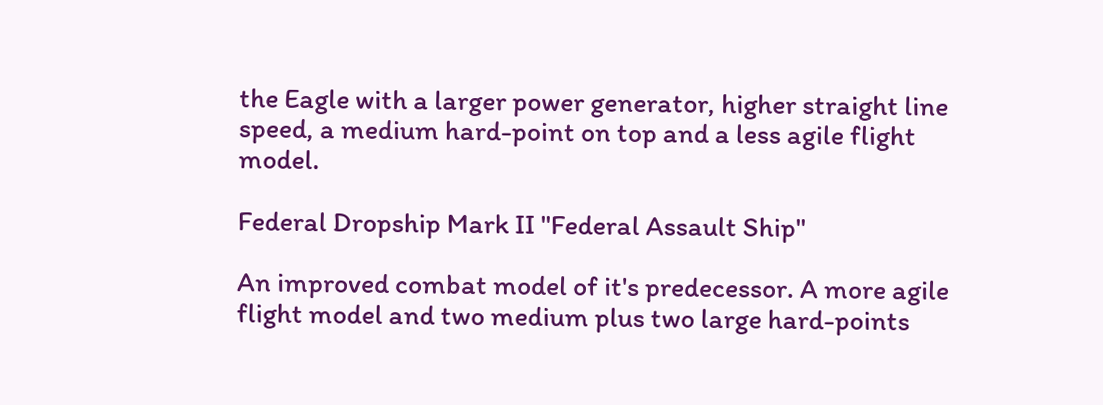the Eagle with a larger power generator, higher straight line speed, a medium hard-point on top and a less agile flight model.

Federal Dropship Mark II "Federal Assault Ship"

An improved combat model of it's predecessor. A more agile flight model and two medium plus two large hard-points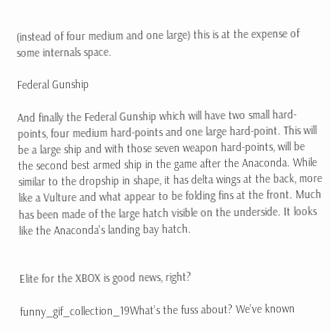(instead of four medium and one large) this is at the expense of some internals space.

Federal Gunship

And finally the Federal Gunship which will have two small hard-points, four medium hard-points and one large hard-point. This will be a large ship and with those seven weapon hard-points, will be the second best armed ship in the game after the Anaconda. While similar to the dropship in shape, it has delta wings at the back, more like a Vulture and what appear to be folding fins at the front. Much has been made of the large hatch visible on the underside. It looks like the Anaconda's landing bay hatch.


Elite for the XBOX is good news, right?

funny_gif_collection_19What’s the fuss about? We’ve known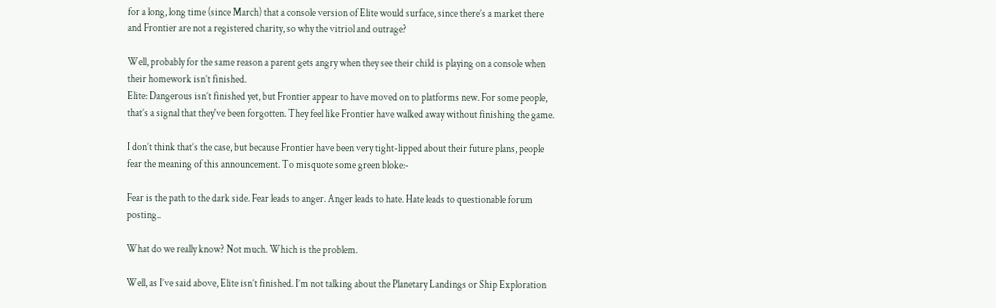for a long, long time (since March) that a console version of Elite would surface, since there’s a market there and Frontier are not a registered charity, so why the vitriol and outrage?

Well, probably for the same reason a parent gets angry when they see their child is playing on a console when their homework isn’t finished.
Elite: Dangerous isn’t finished yet, but Frontier appear to have moved on to platforms new. For some people, that’s a signal that they've been forgotten. They feel like Frontier have walked away without finishing the game.

I don’t think that’s the case, but because Frontier have been very tight-lipped about their future plans, people fear the meaning of this announcement. To misquote some green bloke:-

Fear is the path to the dark side. Fear leads to anger. Anger leads to hate. Hate leads to questionable forum posting..

What do we really know? Not much. Which is the problem.

Well, as I’ve said above, Elite isn’t finished. I’m not talking about the Planetary Landings or Ship Exploration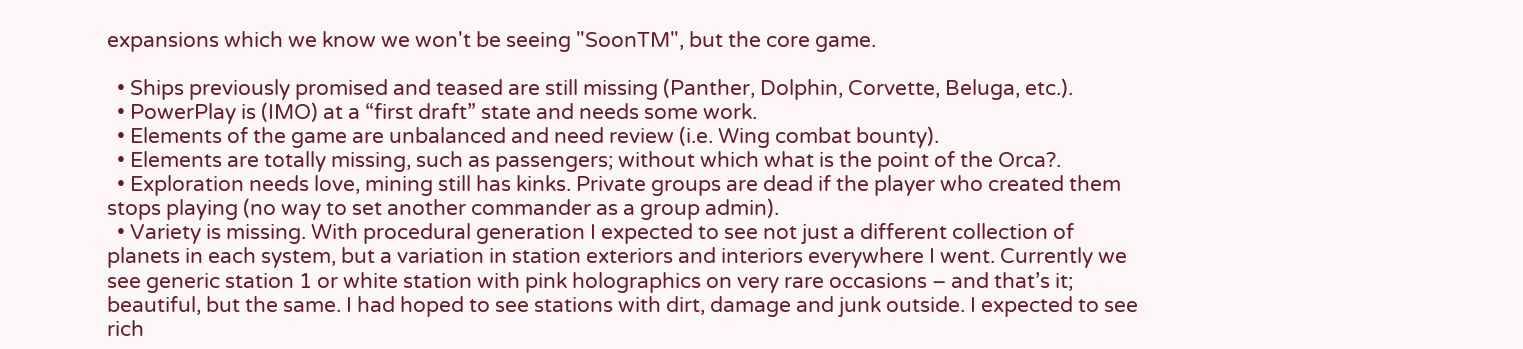expansions which we know we won't be seeing "SoonTM", but the core game.

  • Ships previously promised and teased are still missing (Panther, Dolphin, Corvette, Beluga, etc.).
  • PowerPlay is (IMO) at a “first draft” state and needs some work.
  • Elements of the game are unbalanced and need review (i.e. Wing combat bounty).
  • Elements are totally missing, such as passengers; without which what is the point of the Orca?.
  • Exploration needs love, mining still has kinks. Private groups are dead if the player who created them stops playing (no way to set another commander as a group admin).
  • Variety is missing. With procedural generation I expected to see not just a different collection of planets in each system, but a variation in station exteriors and interiors everywhere I went. Currently we see generic station 1 or white station with pink holographics on very rare occasions – and that’s it; beautiful, but the same. I had hoped to see stations with dirt, damage and junk outside. I expected to see rich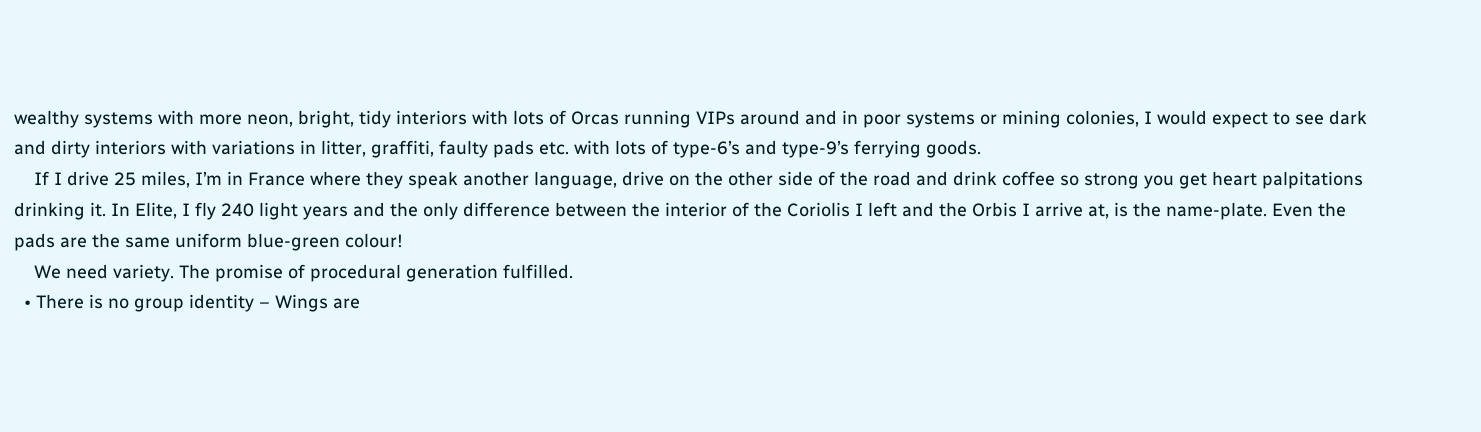wealthy systems with more neon, bright, tidy interiors with lots of Orcas running VIPs around and in poor systems or mining colonies, I would expect to see dark and dirty interiors with variations in litter, graffiti, faulty pads etc. with lots of type-6’s and type-9’s ferrying goods.
    If I drive 25 miles, I’m in France where they speak another language, drive on the other side of the road and drink coffee so strong you get heart palpitations drinking it. In Elite, I fly 240 light years and the only difference between the interior of the Coriolis I left and the Orbis I arrive at, is the name-plate. Even the pads are the same uniform blue-green colour!
    We need variety. The promise of procedural generation fulfilled.
  • There is no group identity – Wings are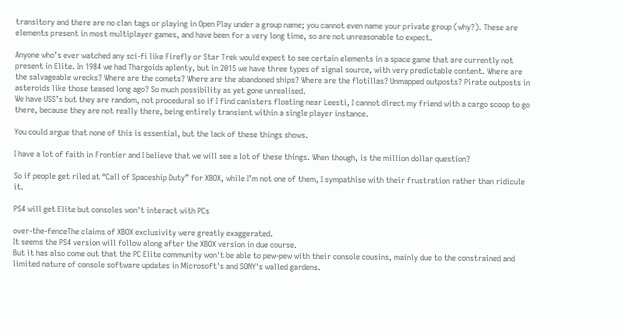transitory and there are no clan tags or playing in Open Play under a group name; you cannot even name your private group (why?). These are elements present in most multiplayer games, and have been for a very long time, so are not unreasonable to expect.

Anyone who’s ever watched any sci-fi like Firefly or Star Trek would expect to see certain elements in a space game that are currently not present in Elite. In 1984 we had Thargoids aplenty, but in 2015 we have three types of signal source, with very predictable content. Where are the salvageable wrecks? Where are the comets? Where are the abandoned ships? Where are the flotillas? Unmapped outposts? Pirate outposts in asteroids like those teased long ago? So much possibility as yet gone unrealised.
We have USS’s but they are random, not procedural so if I find canisters floating near Leesti, I cannot direct my friend with a cargo scoop to go there, because they are not really there, being entirely transient within a single player instance.

You could argue that none of this is essential, but the lack of these things shows.

I have a lot of faith in Frontier and I believe that we will see a lot of these things. When though, is the million dollar question?

So if people get riled at “Call of Spaceship Duty” for XBOX, while I’m not one of them, I sympathise with their frustration rather than ridicule it.

PS4 will get Elite but consoles won't interact with PCs

over-the-fenceThe claims of XBOX exclusivity were greatly exaggerated.
It seems the PS4 version will follow along after the XBOX version in due course.
But it has also come out that the PC Elite community won't be able to pew-pew with their console cousins, mainly due to the constrained and limited nature of console software updates in Microsoft's and SONY's walled gardens.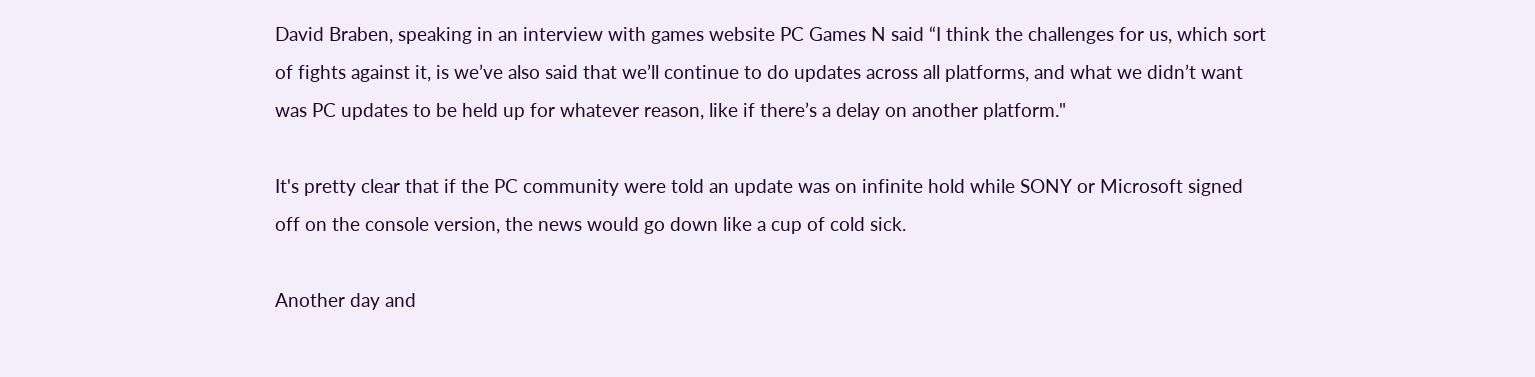David Braben, speaking in an interview with games website PC Games N said “I think the challenges for us, which sort of fights against it, is we’ve also said that we’ll continue to do updates across all platforms, and what we didn’t want was PC updates to be held up for whatever reason, like if there’s a delay on another platform."

It's pretty clear that if the PC community were told an update was on infinite hold while SONY or Microsoft signed off on the console version, the news would go down like a cup of cold sick.

Another day and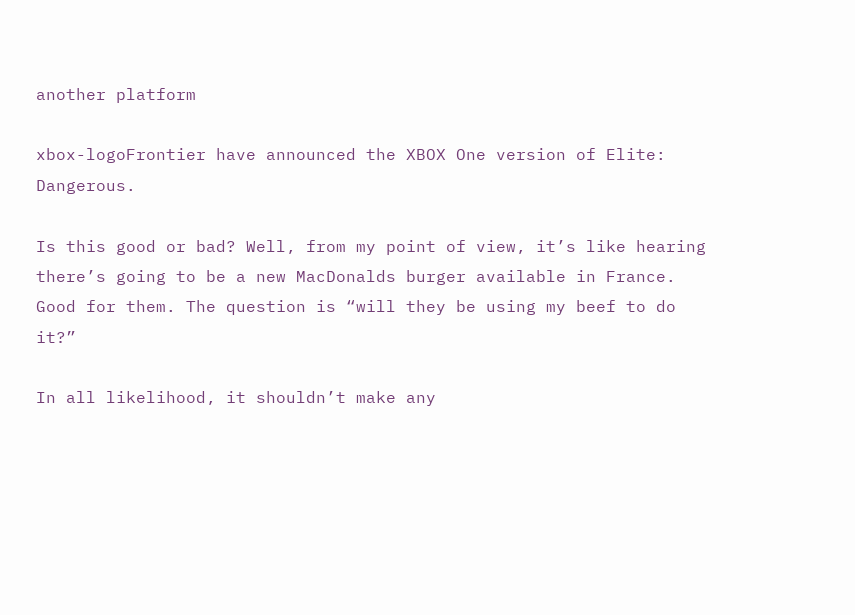another platform

xbox-logoFrontier have announced the XBOX One version of Elite: Dangerous.

Is this good or bad? Well, from my point of view, it’s like hearing there’s going to be a new MacDonalds burger available in France. Good for them. The question is “will they be using my beef to do it?”

In all likelihood, it shouldn’t make any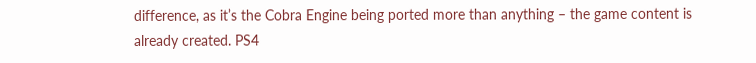difference, as it’s the Cobra Engine being ported more than anything – the game content is already created. PS4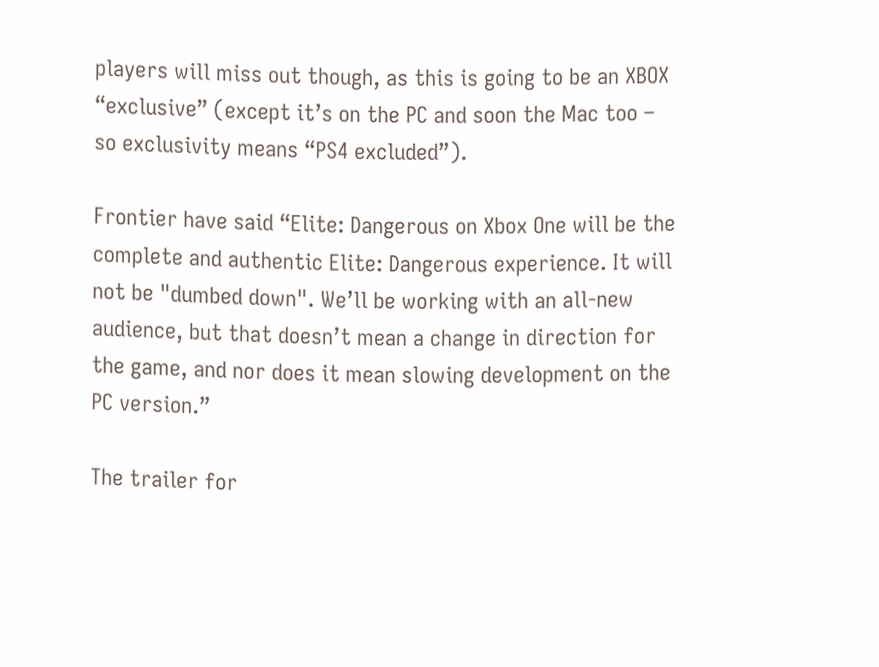players will miss out though, as this is going to be an XBOX “exclusive” (except it’s on the PC and soon the Mac too – so exclusivity means “PS4 excluded”).

Frontier have said “Elite: Dangerous on Xbox One will be the complete and authentic Elite: Dangerous experience. It will not be "dumbed down". We’ll be working with an all-new audience, but that doesn’t mean a change in direction for the game, and nor does it mean slowing development on the PC version.”

The trailer for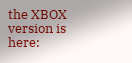the XBOX version is here: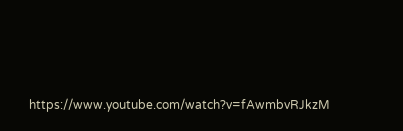https://www.youtube.com/watch?v=fAwmbvRJkzM